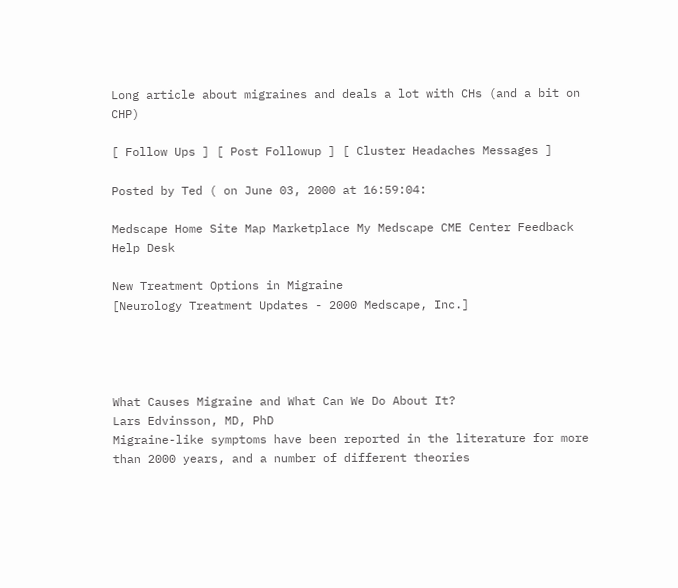Long article about migraines and deals a lot with CHs (and a bit on CHP)

[ Follow Ups ] [ Post Followup ] [ Cluster Headaches Messages ]

Posted by Ted ( on June 03, 2000 at 16:59:04:

Medscape Home Site Map Marketplace My Medscape CME Center Feedback Help Desk

New Treatment Options in Migraine
[Neurology Treatment Updates - 2000 Medscape, Inc.]




What Causes Migraine and What Can We Do About It?
Lars Edvinsson, MD, PhD
Migraine-like symptoms have been reported in the literature for more than 2000 years, and a number of different theories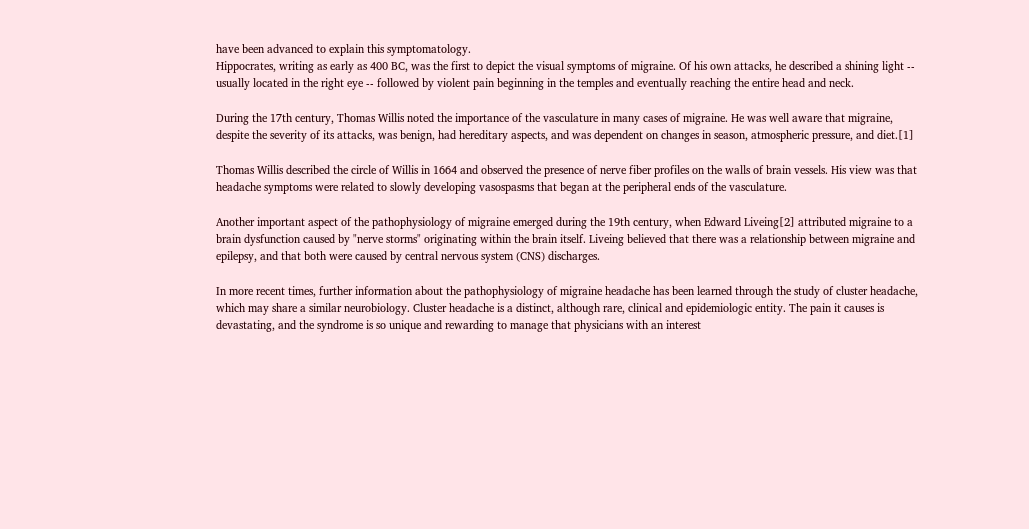have been advanced to explain this symptomatology.
Hippocrates, writing as early as 400 BC, was the first to depict the visual symptoms of migraine. Of his own attacks, he described a shining light -- usually located in the right eye -- followed by violent pain beginning in the temples and eventually reaching the entire head and neck.

During the 17th century, Thomas Willis noted the importance of the vasculature in many cases of migraine. He was well aware that migraine, despite the severity of its attacks, was benign, had hereditary aspects, and was dependent on changes in season, atmospheric pressure, and diet.[1]

Thomas Willis described the circle of Willis in 1664 and observed the presence of nerve fiber profiles on the walls of brain vessels. His view was that headache symptoms were related to slowly developing vasospasms that began at the peripheral ends of the vasculature.

Another important aspect of the pathophysiology of migraine emerged during the 19th century, when Edward Liveing[2] attributed migraine to a brain dysfunction caused by "nerve storms" originating within the brain itself. Liveing believed that there was a relationship between migraine and epilepsy, and that both were caused by central nervous system (CNS) discharges.

In more recent times, further information about the pathophysiology of migraine headache has been learned through the study of cluster headache, which may share a similar neurobiology. Cluster headache is a distinct, although rare, clinical and epidemiologic entity. The pain it causes is devastating, and the syndrome is so unique and rewarding to manage that physicians with an interest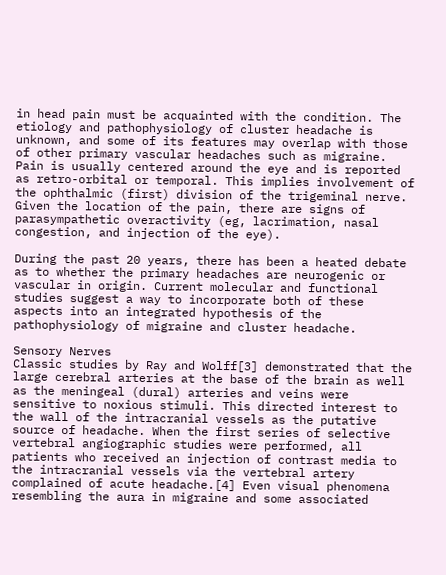in head pain must be acquainted with the condition. The etiology and pathophysiology of cluster headache is unknown, and some of its features may overlap with those of other primary vascular headaches such as migraine. Pain is usually centered around the eye and is reported as retro-orbital or temporal. This implies involvement of the ophthalmic (first) division of the trigeminal nerve. Given the location of the pain, there are signs of parasympathetic overactivity (eg, lacrimation, nasal congestion, and injection of the eye).

During the past 20 years, there has been a heated debate as to whether the primary headaches are neurogenic or vascular in origin. Current molecular and functional studies suggest a way to incorporate both of these aspects into an integrated hypothesis of the pathophysiology of migraine and cluster headache.

Sensory Nerves
Classic studies by Ray and Wolff[3] demonstrated that the large cerebral arteries at the base of the brain as well as the meningeal (dural) arteries and veins were sensitive to noxious stimuli. This directed interest to the wall of the intracranial vessels as the putative source of headache. When the first series of selective vertebral angiographic studies were performed, all patients who received an injection of contrast media to the intracranial vessels via the vertebral artery complained of acute headache.[4] Even visual phenomena resembling the aura in migraine and some associated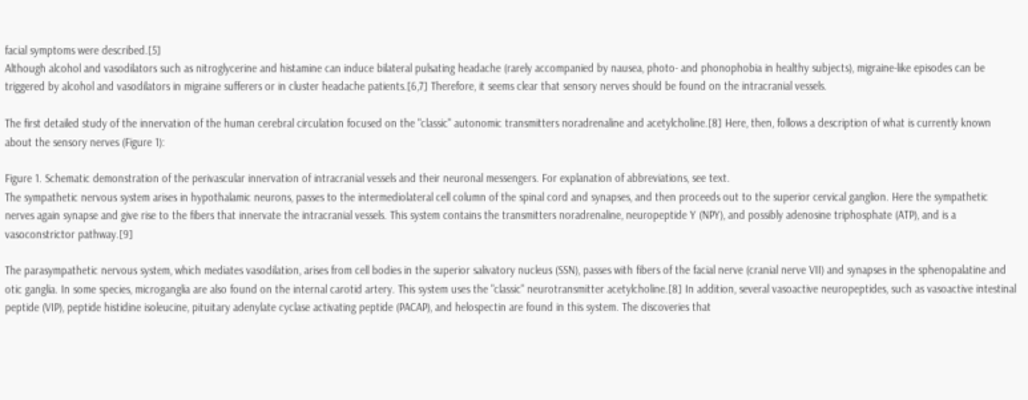facial symptoms were described.[5]
Although alcohol and vasodilators such as nitroglycerine and histamine can induce bilateral pulsating headache (rarely accompanied by nausea, photo- and phonophobia in healthy subjects), migraine-like episodes can be triggered by alcohol and vasodilators in migraine sufferers or in cluster headache patients.[6,7] Therefore, it seems clear that sensory nerves should be found on the intracranial vessels.

The first detailed study of the innervation of the human cerebral circulation focused on the "classic" autonomic transmitters noradrenaline and acetylcholine.[8] Here, then, follows a description of what is currently known about the sensory nerves (Figure 1):

Figure 1. Schematic demonstration of the perivascular innervation of intracranial vessels and their neuronal messengers. For explanation of abbreviations, see text.
The sympathetic nervous system arises in hypothalamic neurons, passes to the intermediolateral cell column of the spinal cord and synapses, and then proceeds out to the superior cervical ganglion. Here the sympathetic nerves again synapse and give rise to the fibers that innervate the intracranial vessels. This system contains the transmitters noradrenaline, neuropeptide Y (NPY), and possibly adenosine triphosphate (ATP), and is a vasoconstrictor pathway.[9]

The parasympathetic nervous system, which mediates vasodilation, arises from cell bodies in the superior salivatory nucleus (SSN), passes with fibers of the facial nerve (cranial nerve VII) and synapses in the sphenopalatine and otic ganglia. In some species, microganglia are also found on the internal carotid artery. This system uses the "classic" neurotransmitter acetylcholine.[8] In addition, several vasoactive neuropeptides, such as vasoactive intestinal peptide (VIP), peptide histidine isoleucine, pituitary adenylate cyclase activating peptide (PACAP), and helospectin are found in this system. The discoveries that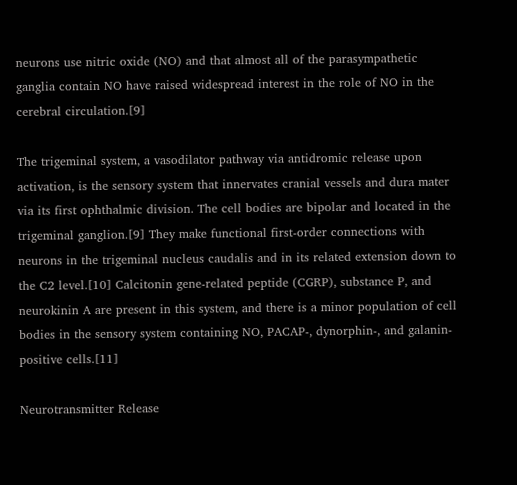neurons use nitric oxide (NO) and that almost all of the parasympathetic ganglia contain NO have raised widespread interest in the role of NO in the cerebral circulation.[9]

The trigeminal system, a vasodilator pathway via antidromic release upon activation, is the sensory system that innervates cranial vessels and dura mater via its first ophthalmic division. The cell bodies are bipolar and located in the trigeminal ganglion.[9] They make functional first-order connections with neurons in the trigeminal nucleus caudalis and in its related extension down to the C2 level.[10] Calcitonin gene-related peptide (CGRP), substance P, and neurokinin A are present in this system, and there is a minor population of cell bodies in the sensory system containing NO, PACAP-, dynorphin-, and galanin-positive cells.[11]

Neurotransmitter Release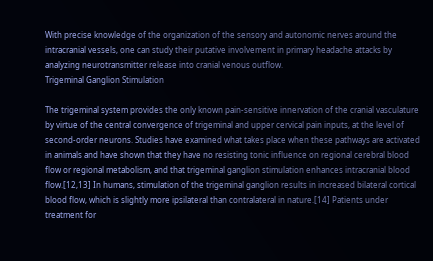With precise knowledge of the organization of the sensory and autonomic nerves around the intracranial vessels, one can study their putative involvement in primary headache attacks by analyzing neurotransmitter release into cranial venous outflow.
Trigeminal Ganglion Stimulation

The trigeminal system provides the only known pain-sensitive innervation of the cranial vasculature by virtue of the central convergence of trigeminal and upper cervical pain inputs, at the level of second-order neurons. Studies have examined what takes place when these pathways are activated in animals and have shown that they have no resisting tonic influence on regional cerebral blood flow or regional metabolism, and that trigeminal ganglion stimulation enhances intracranial blood flow.[12,13] In humans, stimulation of the trigeminal ganglion results in increased bilateral cortical blood flow, which is slightly more ipsilateral than contralateral in nature.[14] Patients under treatment for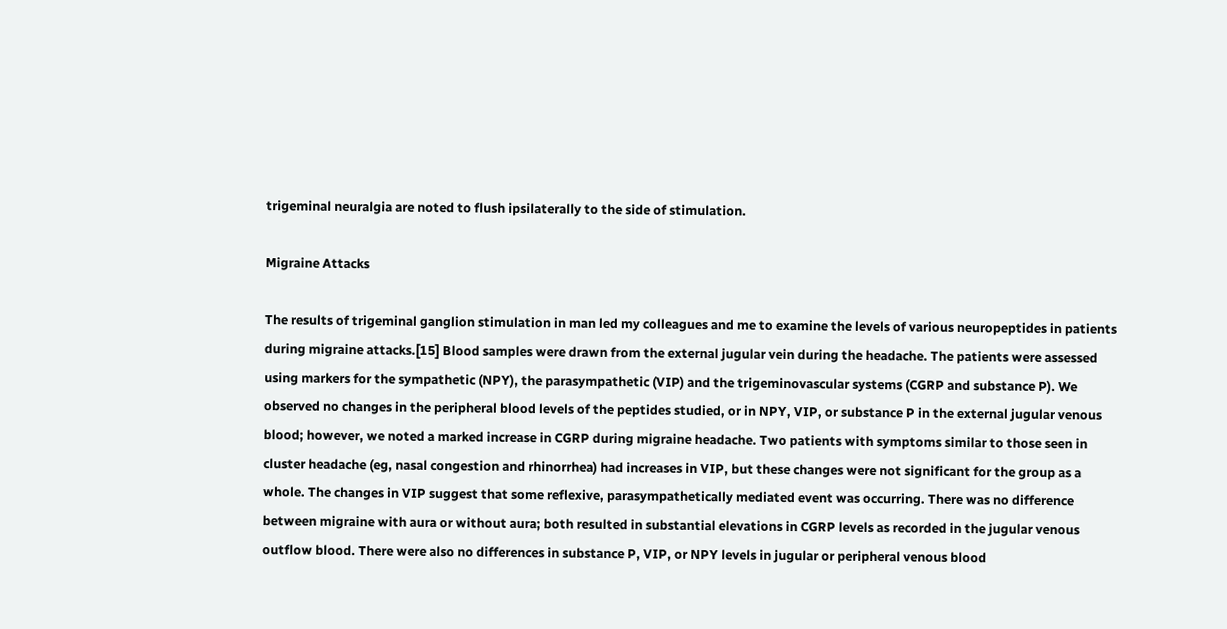trigeminal neuralgia are noted to flush ipsilaterally to the side of stimulation.

Migraine Attacks

The results of trigeminal ganglion stimulation in man led my colleagues and me to examine the levels of various neuropeptides in patients during migraine attacks.[15] Blood samples were drawn from the external jugular vein during the headache. The patients were assessed using markers for the sympathetic (NPY), the parasympathetic (VIP) and the trigeminovascular systems (CGRP and substance P). We observed no changes in the peripheral blood levels of the peptides studied, or in NPY, VIP, or substance P in the external jugular venous blood; however, we noted a marked increase in CGRP during migraine headache. Two patients with symptoms similar to those seen in cluster headache (eg, nasal congestion and rhinorrhea) had increases in VIP, but these changes were not significant for the group as a whole. The changes in VIP suggest that some reflexive, parasympathetically mediated event was occurring. There was no difference between migraine with aura or without aura; both resulted in substantial elevations in CGRP levels as recorded in the jugular venous outflow blood. There were also no differences in substance P, VIP, or NPY levels in jugular or peripheral venous blood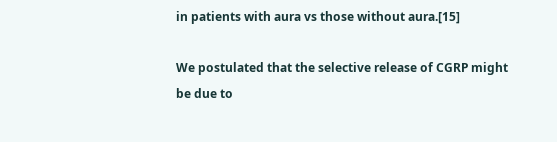in patients with aura vs those without aura.[15]

We postulated that the selective release of CGRP might be due to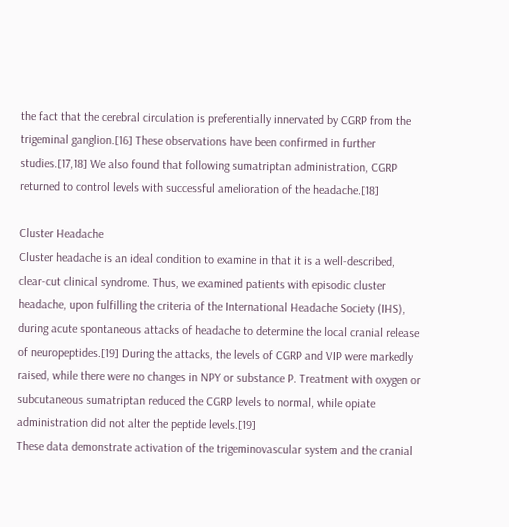the fact that the cerebral circulation is preferentially innervated by CGRP from the trigeminal ganglion.[16] These observations have been confirmed in further studies.[17,18] We also found that following sumatriptan administration, CGRP returned to control levels with successful amelioration of the headache.[18]

Cluster Headache
Cluster headache is an ideal condition to examine in that it is a well-described, clear-cut clinical syndrome. Thus, we examined patients with episodic cluster headache, upon fulfilling the criteria of the International Headache Society (IHS), during acute spontaneous attacks of headache to determine the local cranial release of neuropeptides.[19] During the attacks, the levels of CGRP and VIP were markedly raised, while there were no changes in NPY or substance P. Treatment with oxygen or subcutaneous sumatriptan reduced the CGRP levels to normal, while opiate administration did not alter the peptide levels.[19]
These data demonstrate activation of the trigeminovascular system and the cranial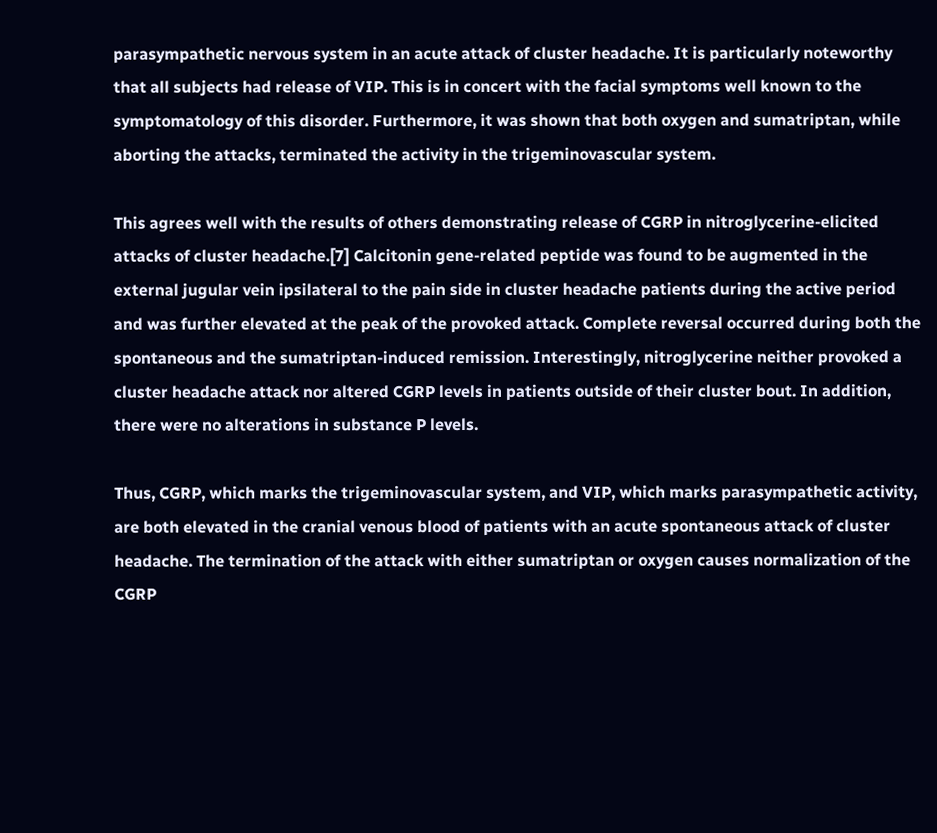parasympathetic nervous system in an acute attack of cluster headache. It is particularly noteworthy that all subjects had release of VIP. This is in concert with the facial symptoms well known to the symptomatology of this disorder. Furthermore, it was shown that both oxygen and sumatriptan, while aborting the attacks, terminated the activity in the trigeminovascular system.

This agrees well with the results of others demonstrating release of CGRP in nitroglycerine-elicited attacks of cluster headache.[7] Calcitonin gene-related peptide was found to be augmented in the external jugular vein ipsilateral to the pain side in cluster headache patients during the active period and was further elevated at the peak of the provoked attack. Complete reversal occurred during both the spontaneous and the sumatriptan-induced remission. Interestingly, nitroglycerine neither provoked a cluster headache attack nor altered CGRP levels in patients outside of their cluster bout. In addition, there were no alterations in substance P levels.

Thus, CGRP, which marks the trigeminovascular system, and VIP, which marks parasympathetic activity, are both elevated in the cranial venous blood of patients with an acute spontaneous attack of cluster headache. The termination of the attack with either sumatriptan or oxygen causes normalization of the CGRP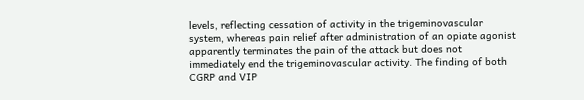levels, reflecting cessation of activity in the trigeminovascular system, whereas pain relief after administration of an opiate agonist apparently terminates the pain of the attack but does not immediately end the trigeminovascular activity. The finding of both CGRP and VIP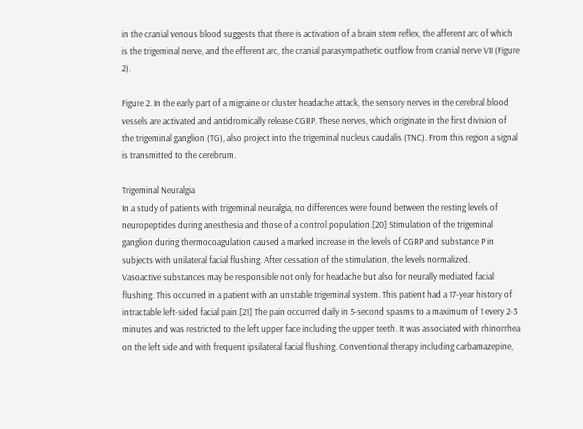in the cranial venous blood suggests that there is activation of a brain stem reflex, the afferent arc of which is the trigeminal nerve, and the efferent arc, the cranial parasympathetic outflow from cranial nerve VII (Figure 2).

Figure 2. In the early part of a migraine or cluster headache attack, the sensory nerves in the cerebral blood vessels are activated and antidromically release CGRP. These nerves, which originate in the first division of the trigeminal ganglion (TG), also project into the trigeminal nucleus caudalis (TNC). From this region a signal is transmitted to the cerebrum.

Trigeminal Neuralgia
In a study of patients with trigeminal neuralgia, no differences were found between the resting levels of neuropeptides during anesthesia and those of a control population.[20] Stimulation of the trigeminal ganglion during thermocoagulation caused a marked increase in the levels of CGRP and substance P in subjects with unilateral facial flushing. After cessation of the stimulation, the levels normalized.
Vasoactive substances may be responsible not only for headache but also for neurally mediated facial flushing. This occurred in a patient with an unstable trigeminal system. This patient had a 17-year history of intractable left-sided facial pain.[21] The pain occurred daily in 5-second spasms to a maximum of 1 every 2-3 minutes and was restricted to the left upper face including the upper teeth. It was associated with rhinorrhea on the left side and with frequent ipsilateral facial flushing. Conventional therapy including carbamazepine,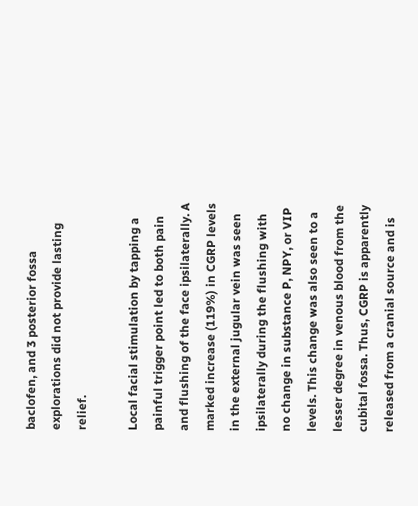baclofen, and 3 posterior fossa explorations did not provide lasting relief.

Local facial stimulation by tapping a painful trigger point led to both pain and flushing of the face ipsilaterally. A marked increase (119%) in CGRP levels in the external jugular vein was seen ipsilaterally during the flushing with no change in substance P, NPY, or VIP levels. This change was also seen to a lesser degree in venous blood from the cubital fossa. Thus, CGRP is apparently released from a cranial source and is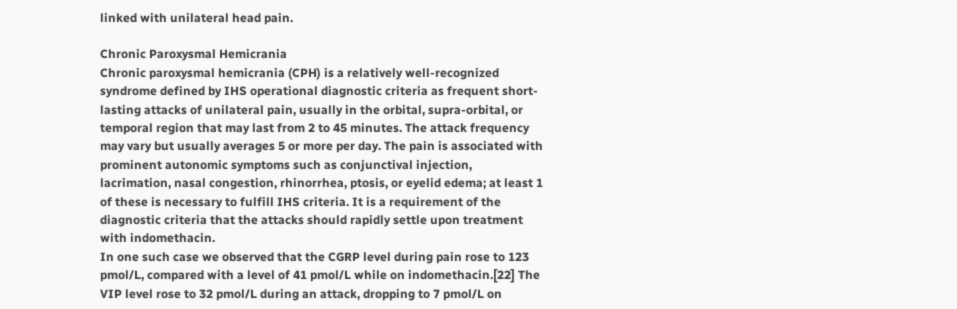linked with unilateral head pain.

Chronic Paroxysmal Hemicrania
Chronic paroxysmal hemicrania (CPH) is a relatively well-recognized syndrome defined by IHS operational diagnostic criteria as frequent short-lasting attacks of unilateral pain, usually in the orbital, supra-orbital, or temporal region that may last from 2 to 45 minutes. The attack frequency may vary but usually averages 5 or more per day. The pain is associated with prominent autonomic symptoms such as conjunctival injection, lacrimation, nasal congestion, rhinorrhea, ptosis, or eyelid edema; at least 1 of these is necessary to fulfill IHS criteria. It is a requirement of the diagnostic criteria that the attacks should rapidly settle upon treatment with indomethacin.
In one such case we observed that the CGRP level during pain rose to 123 pmol/L, compared with a level of 41 pmol/L while on indomethacin.[22] The VIP level rose to 32 pmol/L during an attack, dropping to 7 pmol/L on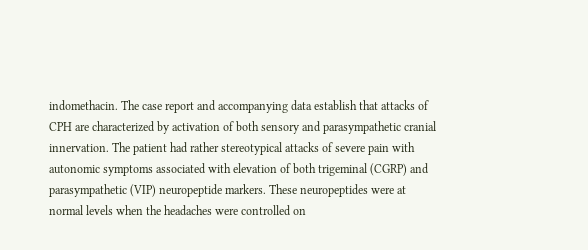indomethacin. The case report and accompanying data establish that attacks of CPH are characterized by activation of both sensory and parasympathetic cranial innervation. The patient had rather stereotypical attacks of severe pain with autonomic symptoms associated with elevation of both trigeminal (CGRP) and parasympathetic (VIP) neuropeptide markers. These neuropeptides were at normal levels when the headaches were controlled on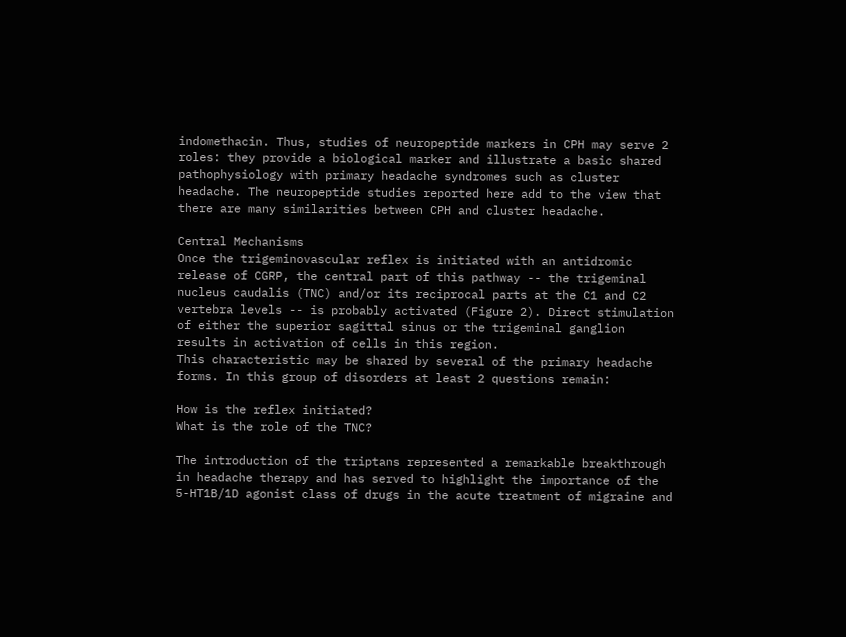indomethacin. Thus, studies of neuropeptide markers in CPH may serve 2 roles: they provide a biological marker and illustrate a basic shared pathophysiology with primary headache syndromes such as cluster headache. The neuropeptide studies reported here add to the view that there are many similarities between CPH and cluster headache.

Central Mechanisms
Once the trigeminovascular reflex is initiated with an antidromic release of CGRP, the central part of this pathway -- the trigeminal nucleus caudalis (TNC) and/or its reciprocal parts at the C1 and C2 vertebra levels -- is probably activated (Figure 2). Direct stimulation of either the superior sagittal sinus or the trigeminal ganglion results in activation of cells in this region.
This characteristic may be shared by several of the primary headache forms. In this group of disorders at least 2 questions remain:

How is the reflex initiated?
What is the role of the TNC?

The introduction of the triptans represented a remarkable breakthrough in headache therapy and has served to highlight the importance of the 5-HT1B/1D agonist class of drugs in the acute treatment of migraine and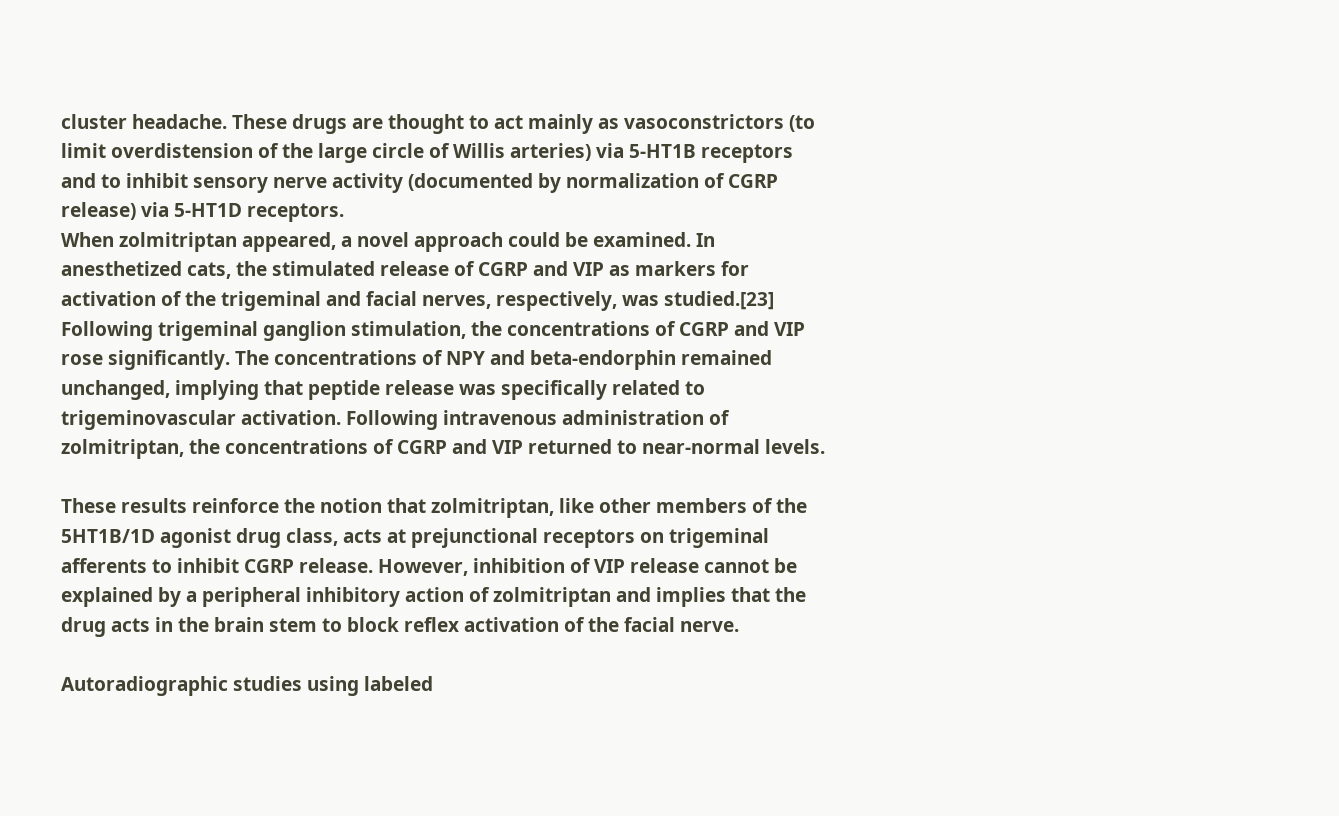cluster headache. These drugs are thought to act mainly as vasoconstrictors (to limit overdistension of the large circle of Willis arteries) via 5-HT1B receptors and to inhibit sensory nerve activity (documented by normalization of CGRP release) via 5-HT1D receptors.
When zolmitriptan appeared, a novel approach could be examined. In anesthetized cats, the stimulated release of CGRP and VIP as markers for activation of the trigeminal and facial nerves, respectively, was studied.[23] Following trigeminal ganglion stimulation, the concentrations of CGRP and VIP rose significantly. The concentrations of NPY and beta-endorphin remained unchanged, implying that peptide release was specifically related to trigeminovascular activation. Following intravenous administration of zolmitriptan, the concentrations of CGRP and VIP returned to near-normal levels.

These results reinforce the notion that zolmitriptan, like other members of the 5HT1B/1D agonist drug class, acts at prejunctional receptors on trigeminal afferents to inhibit CGRP release. However, inhibition of VIP release cannot be explained by a peripheral inhibitory action of zolmitriptan and implies that the drug acts in the brain stem to block reflex activation of the facial nerve.

Autoradiographic studies using labeled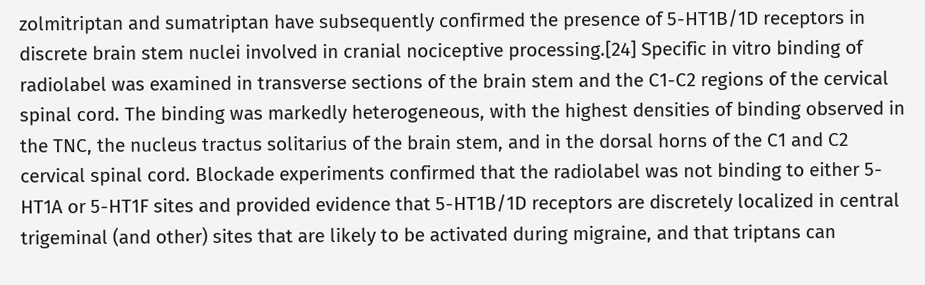zolmitriptan and sumatriptan have subsequently confirmed the presence of 5-HT1B/1D receptors in discrete brain stem nuclei involved in cranial nociceptive processing.[24] Specific in vitro binding of radiolabel was examined in transverse sections of the brain stem and the C1-C2 regions of the cervical spinal cord. The binding was markedly heterogeneous, with the highest densities of binding observed in the TNC, the nucleus tractus solitarius of the brain stem, and in the dorsal horns of the C1 and C2 cervical spinal cord. Blockade experiments confirmed that the radiolabel was not binding to either 5-HT1A or 5-HT1F sites and provided evidence that 5-HT1B/1D receptors are discretely localized in central trigeminal (and other) sites that are likely to be activated during migraine, and that triptans can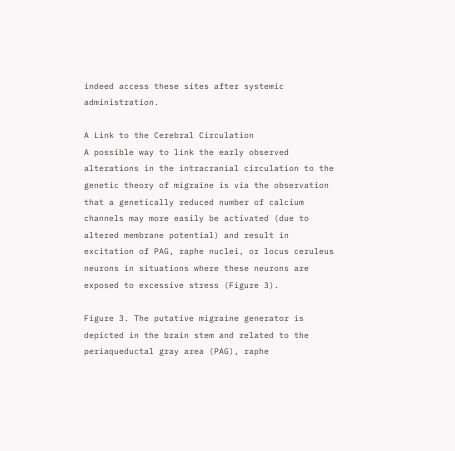indeed access these sites after systemic administration.

A Link to the Cerebral Circulation
A possible way to link the early observed alterations in the intracranial circulation to the genetic theory of migraine is via the observation that a genetically reduced number of calcium channels may more easily be activated (due to altered membrane potential) and result in excitation of PAG, raphe nuclei, or locus ceruleus neurons in situations where these neurons are exposed to excessive stress (Figure 3).

Figure 3. The putative migraine generator is depicted in the brain stem and related to the periaqueductal gray area (PAG), raphe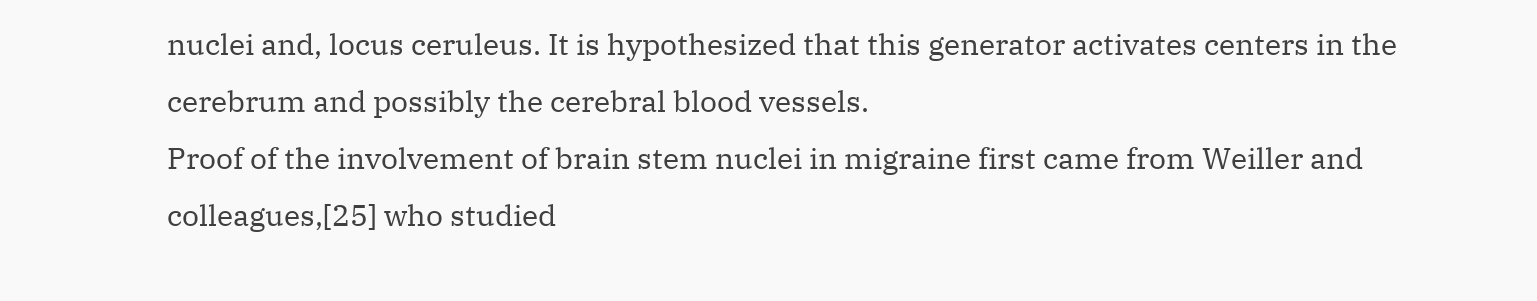nuclei and, locus ceruleus. It is hypothesized that this generator activates centers in the cerebrum and possibly the cerebral blood vessels.
Proof of the involvement of brain stem nuclei in migraine first came from Weiller and colleagues,[25] who studied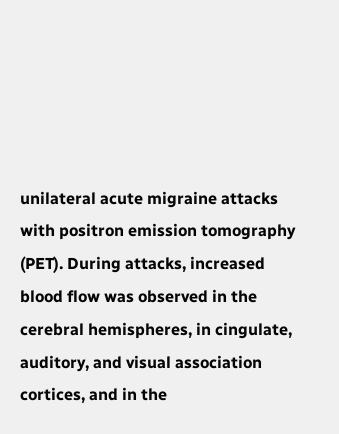unilateral acute migraine attacks with positron emission tomography (PET). During attacks, increased blood flow was observed in the cerebral hemispheres, in cingulate, auditory, and visual association cortices, and in the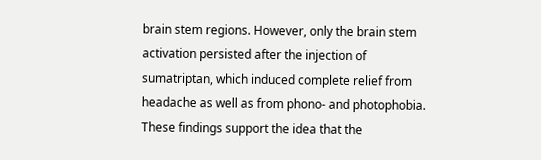brain stem regions. However, only the brain stem activation persisted after the injection of sumatriptan, which induced complete relief from headache as well as from phono- and photophobia. These findings support the idea that the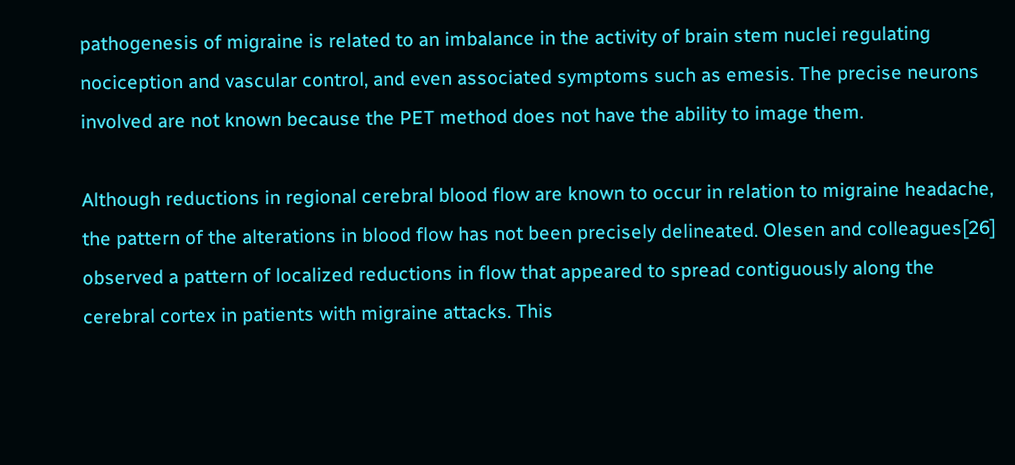pathogenesis of migraine is related to an imbalance in the activity of brain stem nuclei regulating nociception and vascular control, and even associated symptoms such as emesis. The precise neurons involved are not known because the PET method does not have the ability to image them.

Although reductions in regional cerebral blood flow are known to occur in relation to migraine headache, the pattern of the alterations in blood flow has not been precisely delineated. Olesen and colleagues[26] observed a pattern of localized reductions in flow that appeared to spread contiguously along the cerebral cortex in patients with migraine attacks. This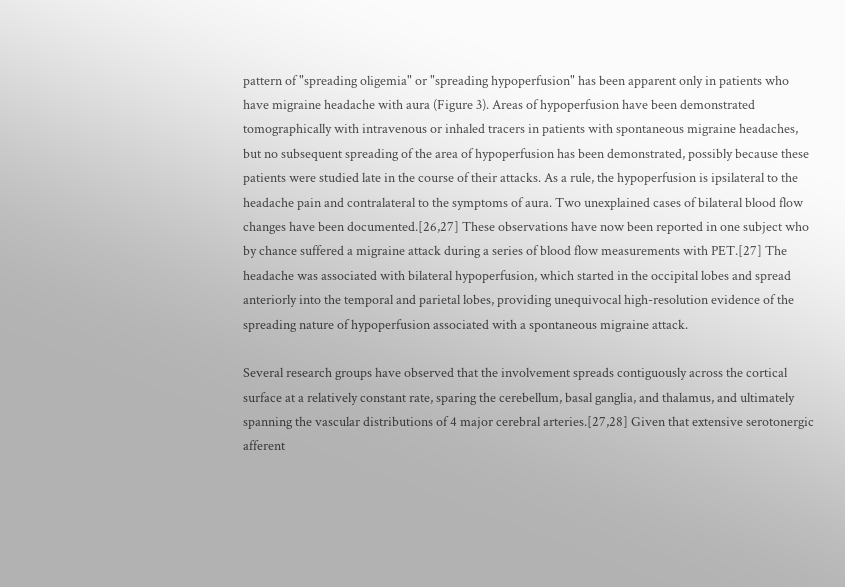pattern of "spreading oligemia" or "spreading hypoperfusion" has been apparent only in patients who have migraine headache with aura (Figure 3). Areas of hypoperfusion have been demonstrated tomographically with intravenous or inhaled tracers in patients with spontaneous migraine headaches, but no subsequent spreading of the area of hypoperfusion has been demonstrated, possibly because these patients were studied late in the course of their attacks. As a rule, the hypoperfusion is ipsilateral to the headache pain and contralateral to the symptoms of aura. Two unexplained cases of bilateral blood flow changes have been documented.[26,27] These observations have now been reported in one subject who by chance suffered a migraine attack during a series of blood flow measurements with PET.[27] The headache was associated with bilateral hypoperfusion, which started in the occipital lobes and spread anteriorly into the temporal and parietal lobes, providing unequivocal high-resolution evidence of the spreading nature of hypoperfusion associated with a spontaneous migraine attack.

Several research groups have observed that the involvement spreads contiguously across the cortical surface at a relatively constant rate, sparing the cerebellum, basal ganglia, and thalamus, and ultimately spanning the vascular distributions of 4 major cerebral arteries.[27,28] Given that extensive serotonergic afferent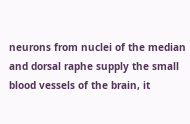neurons from nuclei of the median and dorsal raphe supply the small blood vessels of the brain, it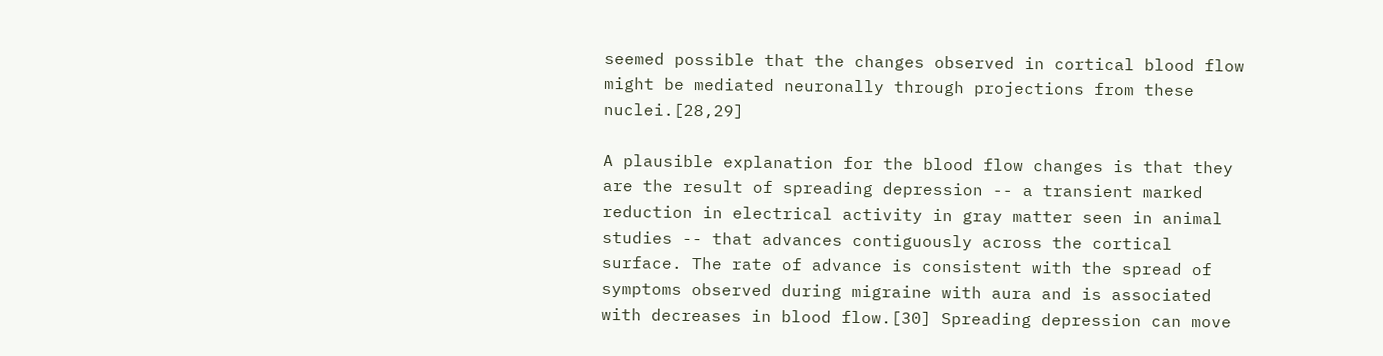seemed possible that the changes observed in cortical blood flow might be mediated neuronally through projections from these nuclei.[28,29]

A plausible explanation for the blood flow changes is that they are the result of spreading depression -- a transient marked reduction in electrical activity in gray matter seen in animal studies -- that advances contiguously across the cortical surface. The rate of advance is consistent with the spread of symptoms observed during migraine with aura and is associated with decreases in blood flow.[30] Spreading depression can move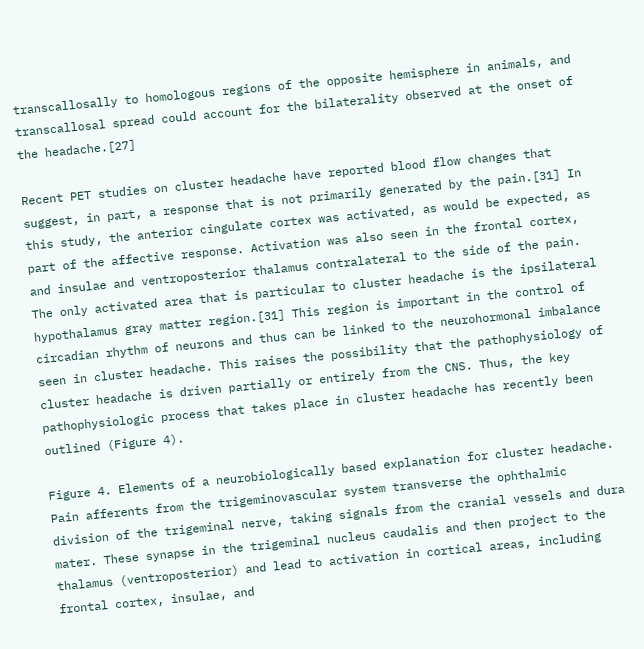transcallosally to homologous regions of the opposite hemisphere in animals, and transcallosal spread could account for the bilaterality observed at the onset of the headache.[27]

Recent PET studies on cluster headache have reported blood flow changes that suggest, in part, a response that is not primarily generated by the pain.[31] In this study, the anterior cingulate cortex was activated, as would be expected, as part of the affective response. Activation was also seen in the frontal cortex, and insulae and ventroposterior thalamus contralateral to the side of the pain. The only activated area that is particular to cluster headache is the ipsilateral hypothalamus gray matter region.[31] This region is important in the control of circadian rhythm of neurons and thus can be linked to the neurohormonal imbalance seen in cluster headache. This raises the possibility that the pathophysiology of cluster headache is driven partially or entirely from the CNS. Thus, the key pathophysiologic process that takes place in cluster headache has recently been outlined (Figure 4).

Figure 4. Elements of a neurobiologically based explanation for cluster headache. Pain afferents from the trigeminovascular system transverse the ophthalmic division of the trigeminal nerve, taking signals from the cranial vessels and dura mater. These synapse in the trigeminal nucleus caudalis and then project to the thalamus (ventroposterior) and lead to activation in cortical areas, including frontal cortex, insulae, and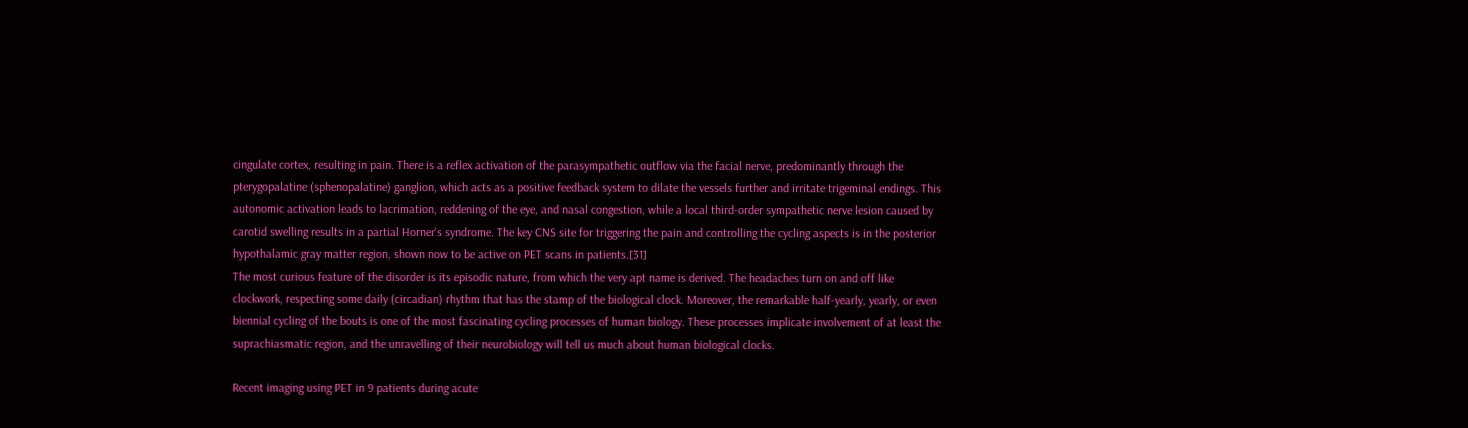cingulate cortex, resulting in pain. There is a reflex activation of the parasympathetic outflow via the facial nerve, predominantly through the pterygopalatine (sphenopalatine) ganglion, which acts as a positive feedback system to dilate the vessels further and irritate trigeminal endings. This autonomic activation leads to lacrimation, reddening of the eye, and nasal congestion, while a local third-order sympathetic nerve lesion caused by carotid swelling results in a partial Horner's syndrome. The key CNS site for triggering the pain and controlling the cycling aspects is in the posterior hypothalamic gray matter region, shown now to be active on PET scans in patients.[31]
The most curious feature of the disorder is its episodic nature, from which the very apt name is derived. The headaches turn on and off like clockwork, respecting some daily (circadian) rhythm that has the stamp of the biological clock. Moreover, the remarkable half-yearly, yearly, or even biennial cycling of the bouts is one of the most fascinating cycling processes of human biology. These processes implicate involvement of at least the suprachiasmatic region, and the unravelling of their neurobiology will tell us much about human biological clocks.

Recent imaging using PET in 9 patients during acute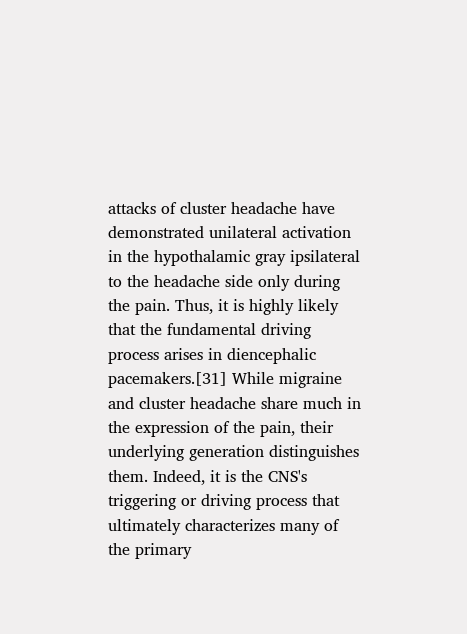attacks of cluster headache have demonstrated unilateral activation in the hypothalamic gray ipsilateral to the headache side only during the pain. Thus, it is highly likely that the fundamental driving process arises in diencephalic pacemakers.[31] While migraine and cluster headache share much in the expression of the pain, their underlying generation distinguishes them. Indeed, it is the CNS's triggering or driving process that ultimately characterizes many of the primary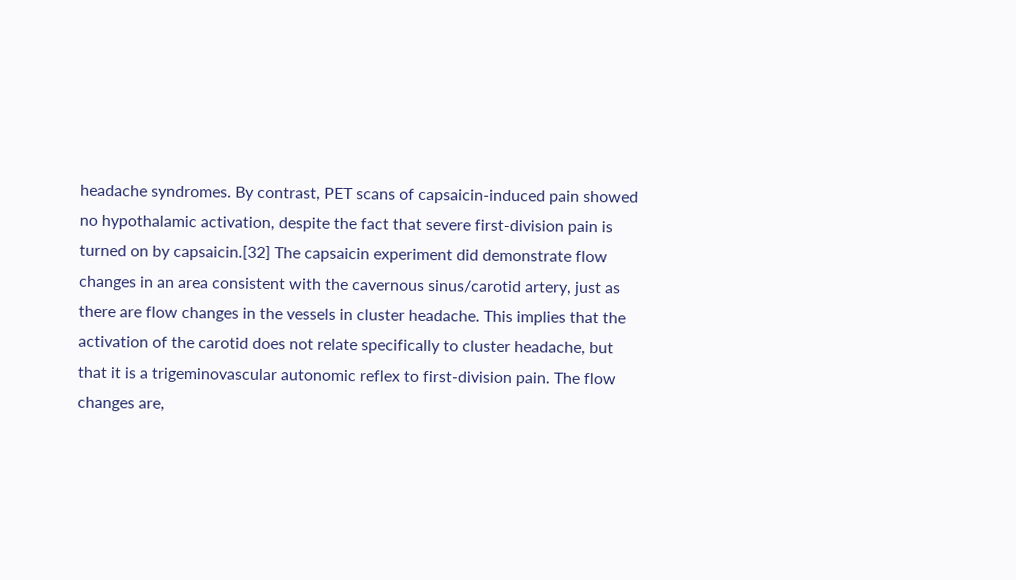headache syndromes. By contrast, PET scans of capsaicin-induced pain showed no hypothalamic activation, despite the fact that severe first-division pain is turned on by capsaicin.[32] The capsaicin experiment did demonstrate flow changes in an area consistent with the cavernous sinus/carotid artery, just as there are flow changes in the vessels in cluster headache. This implies that the activation of the carotid does not relate specifically to cluster headache, but that it is a trigeminovascular autonomic reflex to first-division pain. The flow changes are,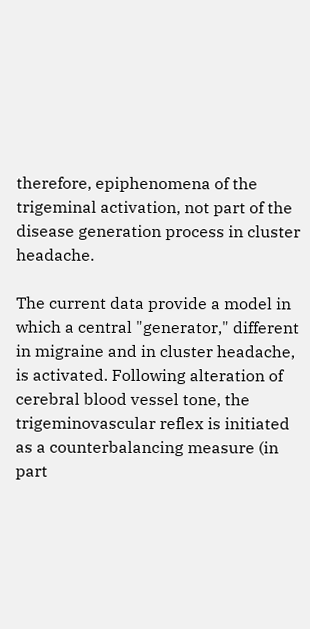therefore, epiphenomena of the trigeminal activation, not part of the disease generation process in cluster headache.

The current data provide a model in which a central "generator," different in migraine and in cluster headache, is activated. Following alteration of cerebral blood vessel tone, the trigeminovascular reflex is initiated as a counterbalancing measure (in part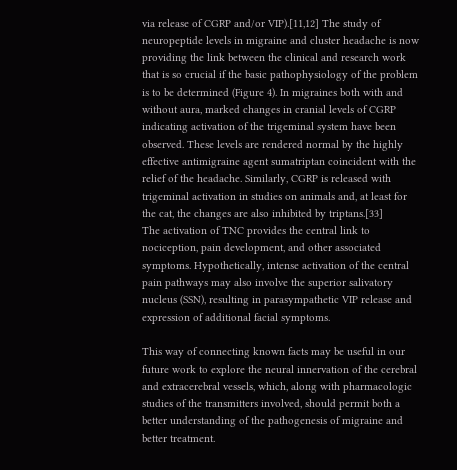via release of CGRP and/or VIP).[11,12] The study of neuropeptide levels in migraine and cluster headache is now providing the link between the clinical and research work that is so crucial if the basic pathophysiology of the problem is to be determined (Figure 4). In migraines both with and without aura, marked changes in cranial levels of CGRP indicating activation of the trigeminal system have been observed. These levels are rendered normal by the highly effective antimigraine agent sumatriptan coincident with the relief of the headache. Similarly, CGRP is released with trigeminal activation in studies on animals and, at least for the cat, the changes are also inhibited by triptans.[33]
The activation of TNC provides the central link to nociception, pain development, and other associated symptoms. Hypothetically, intense activation of the central pain pathways may also involve the superior salivatory nucleus (SSN), resulting in parasympathetic VIP release and expression of additional facial symptoms.

This way of connecting known facts may be useful in our future work to explore the neural innervation of the cerebral and extracerebral vessels, which, along with pharmacologic studies of the transmitters involved, should permit both a better understanding of the pathogenesis of migraine and better treatment.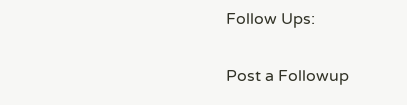Follow Ups:

Post a Followup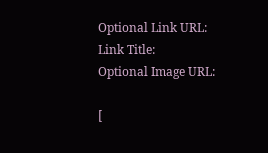Optional Link URL:
Link Title:
Optional Image URL:

[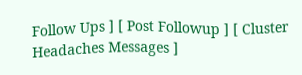Follow Ups ] [ Post Followup ] [ Cluster Headaches Messages ]